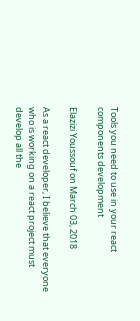Tools you need to use in your react components development

Elazizi Youssouf on March 03, 2018

As a react developer, I believe that everyone who is working on a react project must develop all the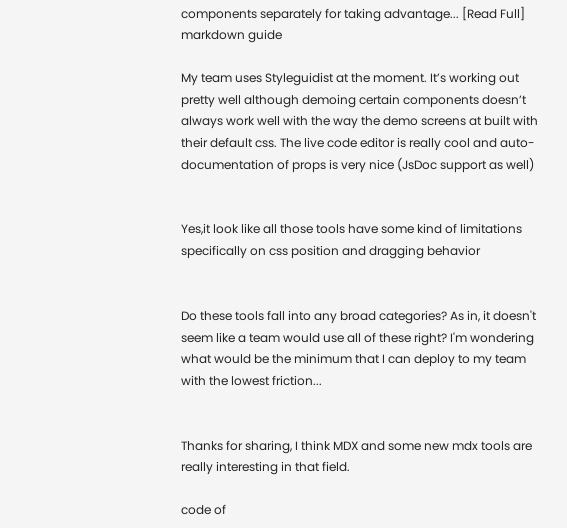components separately for taking advantage... [Read Full]
markdown guide

My team uses Styleguidist at the moment. It’s working out pretty well although demoing certain components doesn’t always work well with the way the demo screens at built with their default css. The live code editor is really cool and auto-documentation of props is very nice (JsDoc support as well)


Yes,it look like all those tools have some kind of limitations specifically on css position and dragging behavior


Do these tools fall into any broad categories? As in, it doesn't seem like a team would use all of these right? I'm wondering what would be the minimum that I can deploy to my team with the lowest friction...


Thanks for sharing, I think MDX and some new mdx tools are really interesting in that field.

code of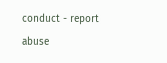conduct - report abuse